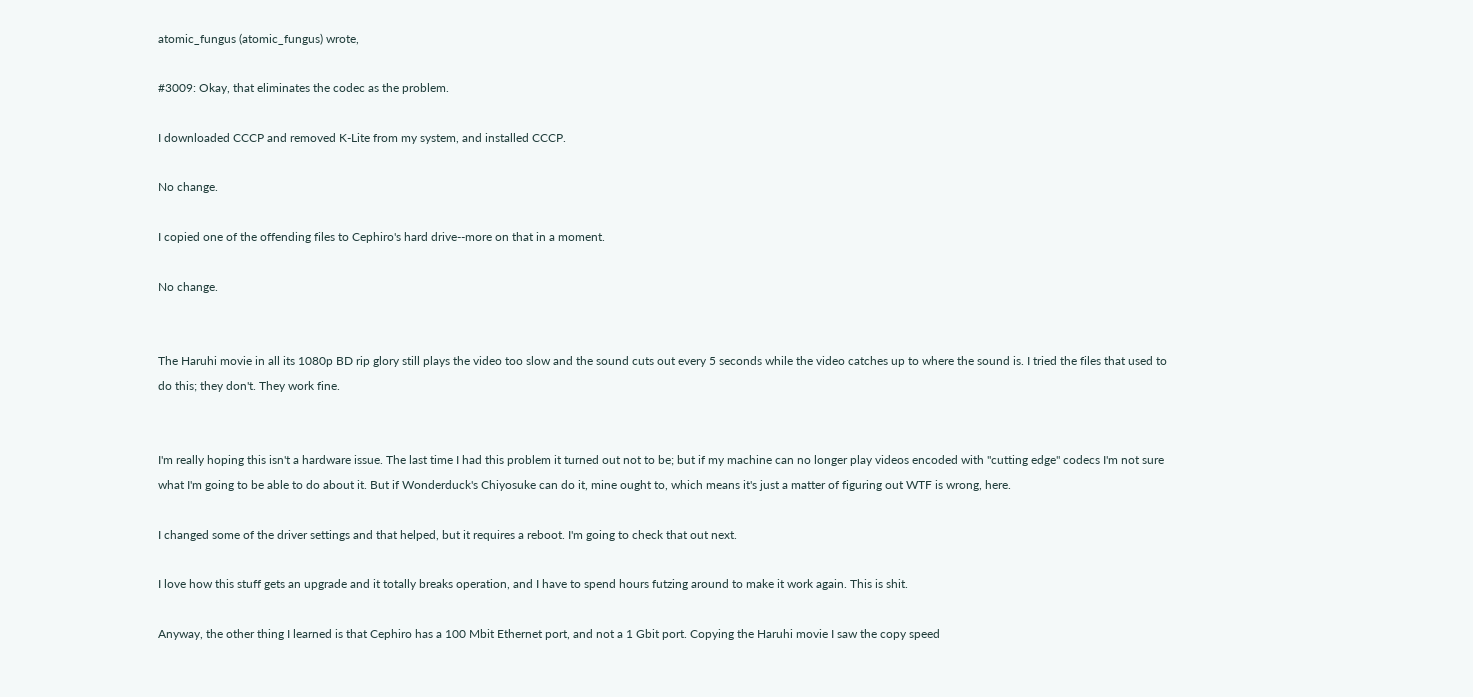atomic_fungus (atomic_fungus) wrote,

#3009: Okay, that eliminates the codec as the problem.

I downloaded CCCP and removed K-Lite from my system, and installed CCCP.

No change.

I copied one of the offending files to Cephiro's hard drive--more on that in a moment.

No change.


The Haruhi movie in all its 1080p BD rip glory still plays the video too slow and the sound cuts out every 5 seconds while the video catches up to where the sound is. I tried the files that used to do this; they don't. They work fine.


I'm really hoping this isn't a hardware issue. The last time I had this problem it turned out not to be; but if my machine can no longer play videos encoded with "cutting edge" codecs I'm not sure what I'm going to be able to do about it. But if Wonderduck's Chiyosuke can do it, mine ought to, which means it's just a matter of figuring out WTF is wrong, here.

I changed some of the driver settings and that helped, but it requires a reboot. I'm going to check that out next.

I love how this stuff gets an upgrade and it totally breaks operation, and I have to spend hours futzing around to make it work again. This is shit.

Anyway, the other thing I learned is that Cephiro has a 100 Mbit Ethernet port, and not a 1 Gbit port. Copying the Haruhi movie I saw the copy speed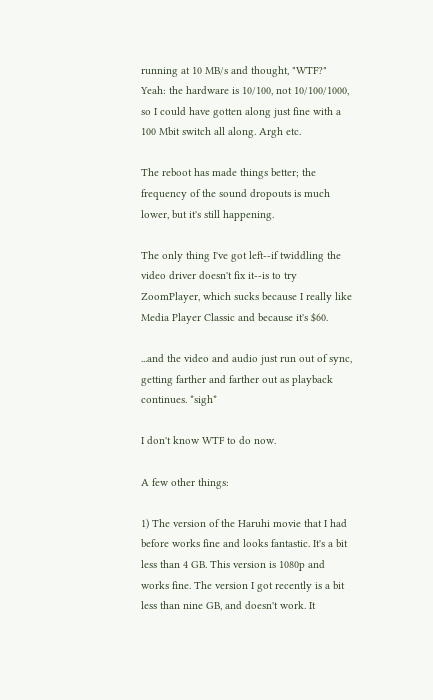running at 10 MB/s and thought, "WTF?" Yeah: the hardware is 10/100, not 10/100/1000, so I could have gotten along just fine with a 100 Mbit switch all along. Argh etc.

The reboot has made things better; the frequency of the sound dropouts is much lower, but it's still happening.

The only thing I've got left--if twiddling the video driver doesn't fix it--is to try ZoomPlayer, which sucks because I really like Media Player Classic and because it's $60.

...and the video and audio just run out of sync, getting farther and farther out as playback continues. *sigh*

I don't know WTF to do now.

A few other things:

1) The version of the Haruhi movie that I had before works fine and looks fantastic. It's a bit less than 4 GB. This version is 1080p and works fine. The version I got recently is a bit less than nine GB, and doesn't work. It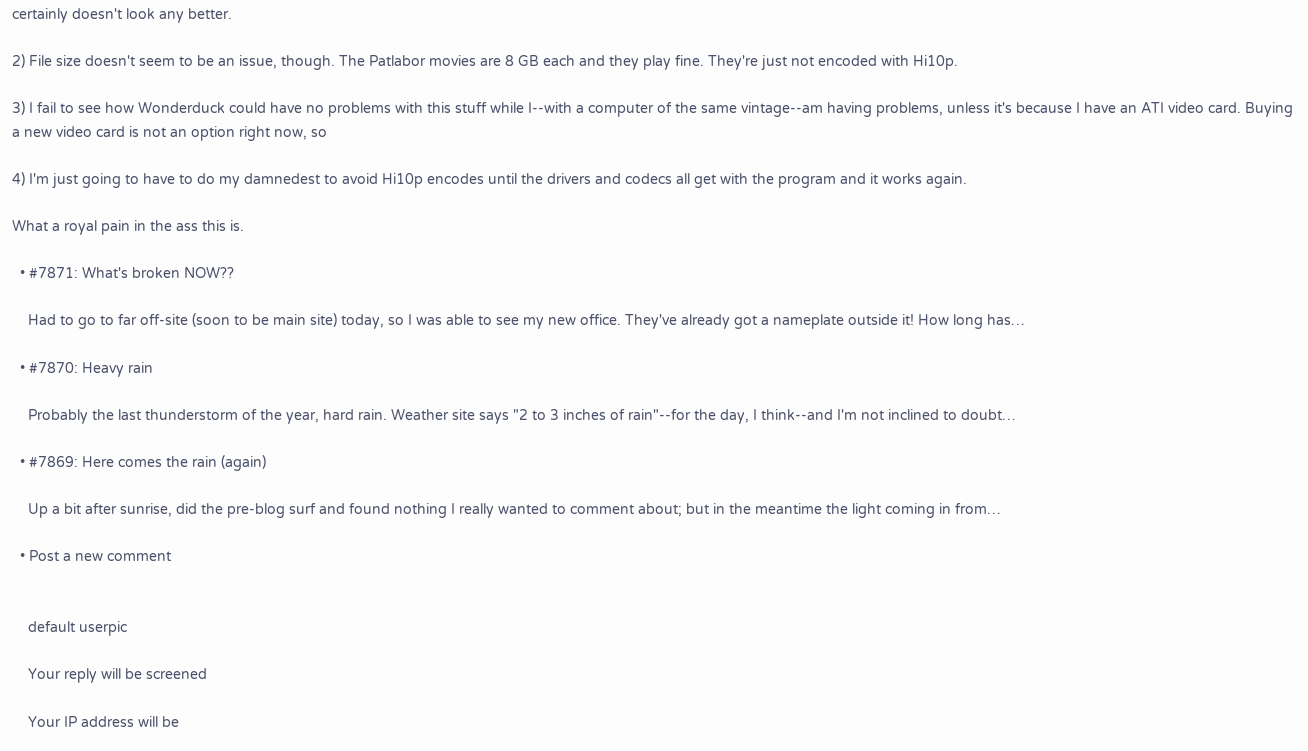certainly doesn't look any better.

2) File size doesn't seem to be an issue, though. The Patlabor movies are 8 GB each and they play fine. They're just not encoded with Hi10p.

3) I fail to see how Wonderduck could have no problems with this stuff while I--with a computer of the same vintage--am having problems, unless it's because I have an ATI video card. Buying a new video card is not an option right now, so

4) I'm just going to have to do my damnedest to avoid Hi10p encodes until the drivers and codecs all get with the program and it works again.

What a royal pain in the ass this is.

  • #7871: What's broken NOW??

    Had to go to far off-site (soon to be main site) today, so I was able to see my new office. They've already got a nameplate outside it! How long has…

  • #7870: Heavy rain

    Probably the last thunderstorm of the year, hard rain. Weather site says "2 to 3 inches of rain"--for the day, I think--and I'm not inclined to doubt…

  • #7869: Here comes the rain (again)

    Up a bit after sunrise, did the pre-blog surf and found nothing I really wanted to comment about; but in the meantime the light coming in from…

  • Post a new comment


    default userpic

    Your reply will be screened

    Your IP address will be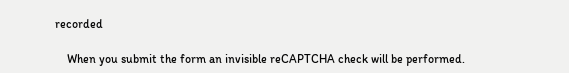recorded

    When you submit the form an invisible reCAPTCHA check will be performed.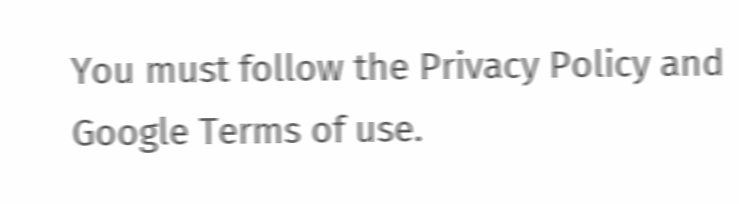You must follow the Privacy Policy and Google Terms of use.